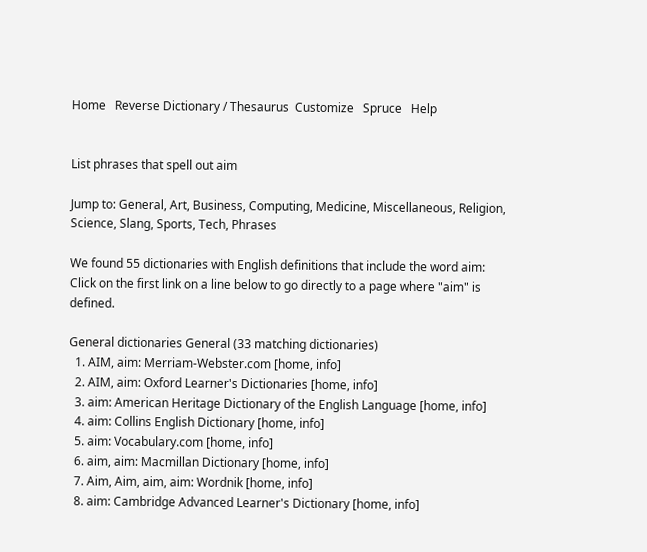Home   Reverse Dictionary / Thesaurus  Customize   Spruce   Help


List phrases that spell out aim

Jump to: General, Art, Business, Computing, Medicine, Miscellaneous, Religion, Science, Slang, Sports, Tech, Phrases

We found 55 dictionaries with English definitions that include the word aim:
Click on the first link on a line below to go directly to a page where "aim" is defined.

General dictionaries General (33 matching dictionaries)
  1. AIM, aim: Merriam-Webster.com [home, info]
  2. AIM, aim: Oxford Learner's Dictionaries [home, info]
  3. aim: American Heritage Dictionary of the English Language [home, info]
  4. aim: Collins English Dictionary [home, info]
  5. aim: Vocabulary.com [home, info]
  6. aim, aim: Macmillan Dictionary [home, info]
  7. Aim, Aim, aim, aim: Wordnik [home, info]
  8. aim: Cambridge Advanced Learner's Dictionary [home, info]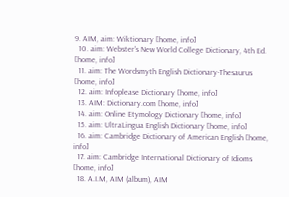9. AIM, aim: Wiktionary [home, info]
  10. aim: Webster's New World College Dictionary, 4th Ed. [home, info]
  11. aim: The Wordsmyth English Dictionary-Thesaurus [home, info]
  12. aim: Infoplease Dictionary [home, info]
  13. AIM: Dictionary.com [home, info]
  14. aim: Online Etymology Dictionary [home, info]
  15. aim: UltraLingua English Dictionary [home, info]
  16. aim: Cambridge Dictionary of American English [home, info]
  17. aim: Cambridge International Dictionary of Idioms [home, info]
  18. A.I.M, AIM (album), AIM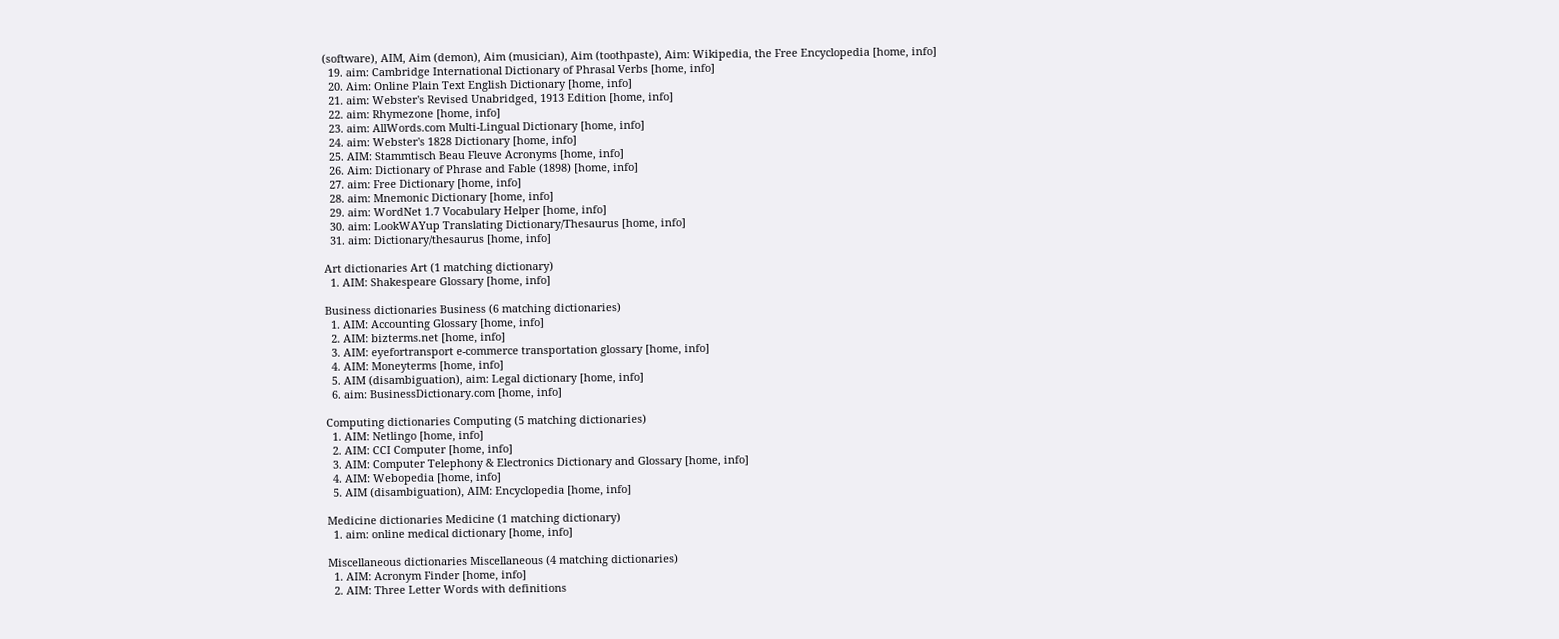(software), AIM, Aim (demon), Aim (musician), Aim (toothpaste), Aim: Wikipedia, the Free Encyclopedia [home, info]
  19. aim: Cambridge International Dictionary of Phrasal Verbs [home, info]
  20. Aim: Online Plain Text English Dictionary [home, info]
  21. aim: Webster's Revised Unabridged, 1913 Edition [home, info]
  22. aim: Rhymezone [home, info]
  23. aim: AllWords.com Multi-Lingual Dictionary [home, info]
  24. aim: Webster's 1828 Dictionary [home, info]
  25. AIM: Stammtisch Beau Fleuve Acronyms [home, info]
  26. Aim: Dictionary of Phrase and Fable (1898) [home, info]
  27. aim: Free Dictionary [home, info]
  28. aim: Mnemonic Dictionary [home, info]
  29. aim: WordNet 1.7 Vocabulary Helper [home, info]
  30. aim: LookWAYup Translating Dictionary/Thesaurus [home, info]
  31. aim: Dictionary/thesaurus [home, info]

Art dictionaries Art (1 matching dictionary)
  1. AIM: Shakespeare Glossary [home, info]

Business dictionaries Business (6 matching dictionaries)
  1. AIM: Accounting Glossary [home, info]
  2. AIM: bizterms.net [home, info]
  3. AIM: eyefortransport e-commerce transportation glossary [home, info]
  4. AIM: Moneyterms [home, info]
  5. AIM (disambiguation), aim: Legal dictionary [home, info]
  6. aim: BusinessDictionary.com [home, info]

Computing dictionaries Computing (5 matching dictionaries)
  1. AIM: Netlingo [home, info]
  2. AIM: CCI Computer [home, info]
  3. AIM: Computer Telephony & Electronics Dictionary and Glossary [home, info]
  4. AIM: Webopedia [home, info]
  5. AIM (disambiguation), AIM: Encyclopedia [home, info]

Medicine dictionaries Medicine (1 matching dictionary)
  1. aim: online medical dictionary [home, info]

Miscellaneous dictionaries Miscellaneous (4 matching dictionaries)
  1. AIM: Acronym Finder [home, info]
  2. AIM: Three Letter Words with definitions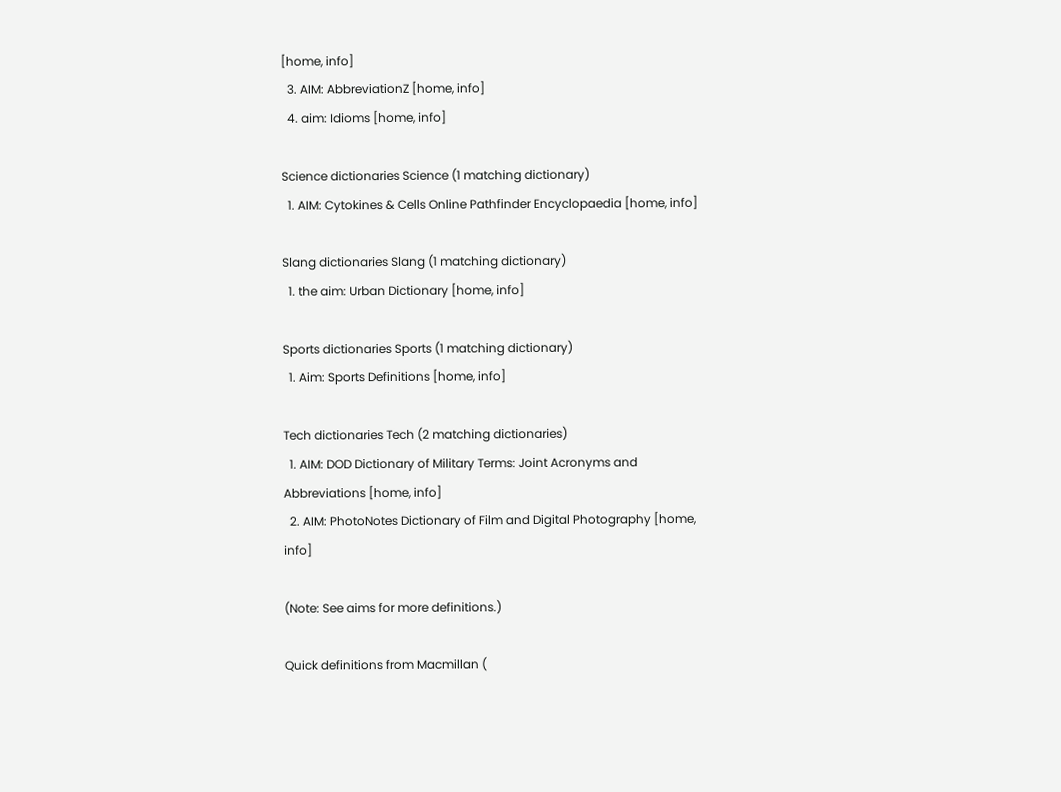[home, info]
  3. AIM: AbbreviationZ [home, info]
  4. aim: Idioms [home, info]

Science dictionaries Science (1 matching dictionary)
  1. AIM: Cytokines & Cells Online Pathfinder Encyclopaedia [home, info]

Slang dictionaries Slang (1 matching dictionary)
  1. the aim: Urban Dictionary [home, info]

Sports dictionaries Sports (1 matching dictionary)
  1. Aim: Sports Definitions [home, info]

Tech dictionaries Tech (2 matching dictionaries)
  1. AIM: DOD Dictionary of Military Terms: Joint Acronyms and Abbreviations [home, info]
  2. AIM: PhotoNotes Dictionary of Film and Digital Photography [home, info]

(Note: See aims for more definitions.)

Quick definitions from Macmillan (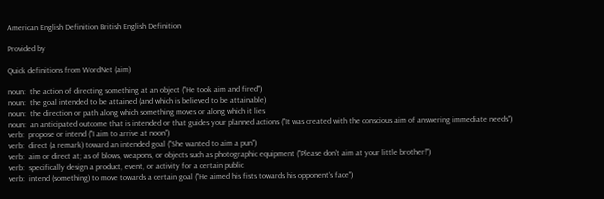American English Definition British English Definition

Provided by

Quick definitions from WordNet (aim)

noun:  the action of directing something at an object ("He took aim and fired")
noun:  the goal intended to be attained (and which is believed to be attainable)
noun:  the direction or path along which something moves or along which it lies
noun:  an anticipated outcome that is intended or that guides your planned actions ("It was created with the conscious aim of answering immediate needs")
verb:  propose or intend ("I aim to arrive at noon")
verb:  direct (a remark) toward an intended goal ("She wanted to aim a pun")
verb:  aim or direct at; as of blows, weapons, or objects such as photographic equipment ("Please don't aim at your little brother!")
verb:  specifically design a product, event, or activity for a certain public
verb:  intend (something) to move towards a certain goal ("He aimed his fists towards his opponent's face")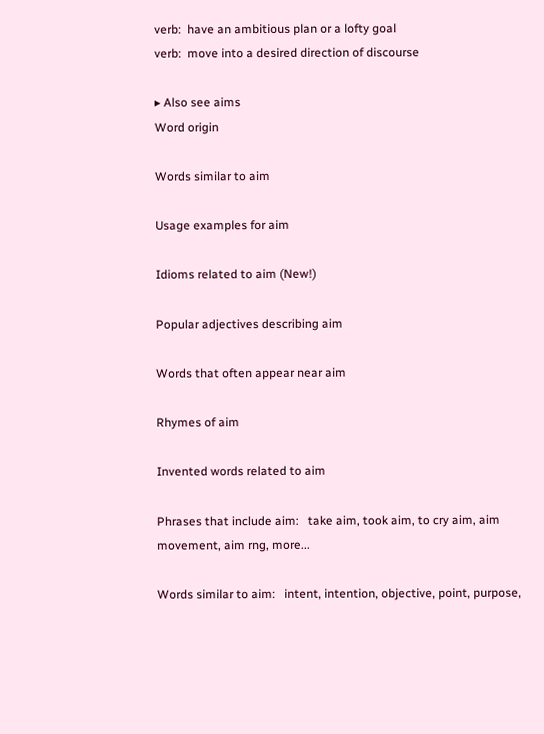verb:  have an ambitious plan or a lofty goal
verb:  move into a desired direction of discourse

▸ Also see aims
Word origin

Words similar to aim

Usage examples for aim

Idioms related to aim (New!)

Popular adjectives describing aim

Words that often appear near aim

Rhymes of aim

Invented words related to aim

Phrases that include aim:   take aim, took aim, to cry aim, aim movement, aim rng, more...

Words similar to aim:   intent, intention, objective, point, purpose,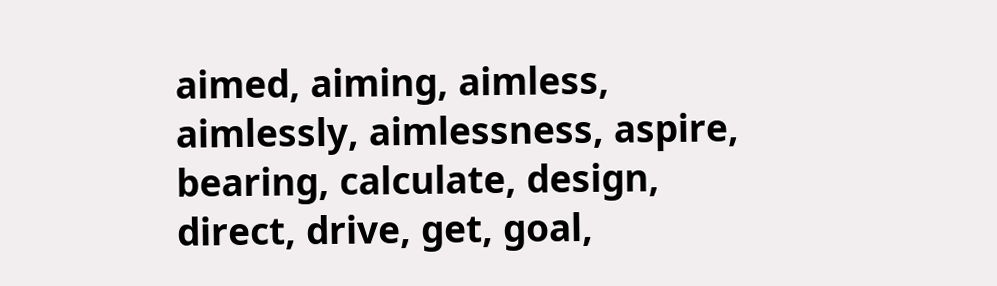aimed, aiming, aimless, aimlessly, aimlessness, aspire, bearing, calculate, design, direct, drive, get, goal,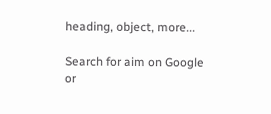heading, object, more...

Search for aim on Google or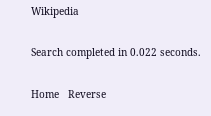Wikipedia

Search completed in 0.022 seconds.

Home   Reverse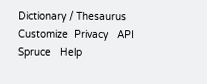Dictionary / Thesaurus  Customize  Privacy   API   Spruce   Help